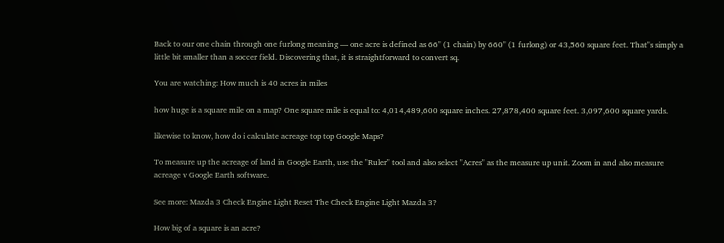Back to our one chain through one furlong meaning — one acre is defined as 66" (1 chain) by 660" (1 furlong) or 43,560 square feet. That"s simply a little bit smaller than a soccer field. Discovering that, it is straightforward to convert sq.

You are watching: How much is 40 acres in miles

how huge is a square mile on a map? One square mile is equal to: 4,014,489,600 square inches. 27,878,400 square feet. 3,097,600 square yards.

likewise to know, how do i calculate acreage top top Google Maps?

To measure up the acreage of land in Google Earth, use the "Ruler" tool and also select "Acres" as the measure up unit. Zoom in and also measure acreage v Google Earth software.

See more: Mazda 3 Check Engine Light Reset The Check Engine Light Mazda 3?

How big of a square is an acre?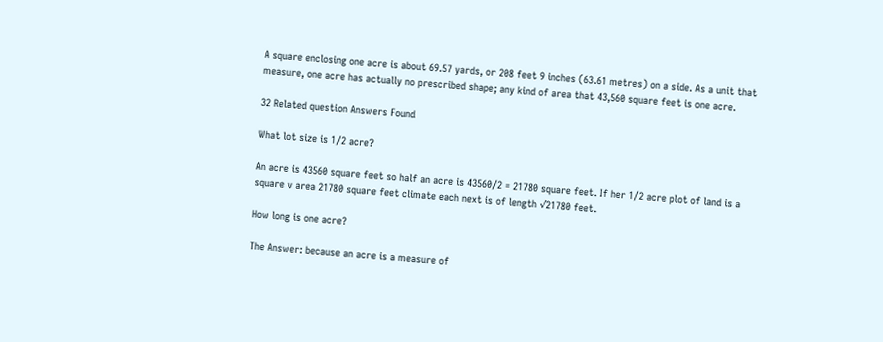A square enclosing one acre is about 69.57 yards, or 208 feet 9 inches (63.61 metres) on a side. As a unit that measure, one acre has actually no prescribed shape; any kind of area that 43,560 square feet is one acre.

32 Related question Answers Found

What lot size is 1/2 acre?

An acre is 43560 square feet so half an acre is 43560/2 = 21780 square feet. If her 1/2 acre plot of land is a square v area 21780 square feet climate each next is of length √21780 feet.

How long is one acre?

The Answer: because an acre is a measure of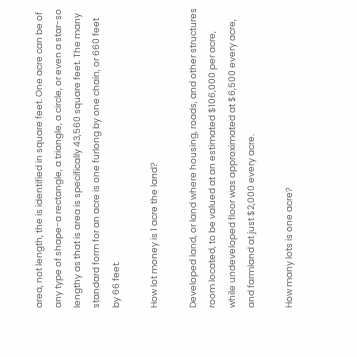area, not length, the is identified in square feet. One acre can be of any type of shape-a rectangle, a triangle, a circle, or even a star-so lengthy as that is area is specifically 43,560 square feet. The many standard form for an acre is one furlong by one chain, or 660 feet by 66 feet.

How lot money is 1 acre the land?

Developed land, or land where housing, roads, and other structures room located, to be valued at an estimated $106,000 per acre, while undeveloped floor was approximated at $6,500 every acre, and farmland at just $2,000 every acre.

How many lots is one acre?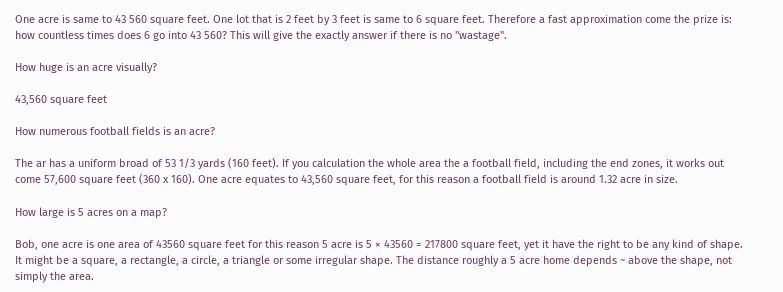One acre is same to 43 560 square feet. One lot that is 2 feet by 3 feet is same to 6 square feet. Therefore a fast approximation come the prize is: how countless times does 6 go into 43 560? This will give the exactly answer if there is no "wastage".

How huge is an acre visually?

43,560 square feet

How numerous football fields is an acre?

The ar has a uniform broad of 53 1/3 yards (160 feet). If you calculation the whole area the a football field, including the end zones, it works out come 57,600 square feet (360 x 160). One acre equates to 43,560 square feet, for this reason a football field is around 1.32 acre in size.

How large is 5 acres on a map?

Bob, one acre is one area of 43560 square feet for this reason 5 acre is 5 × 43560 = 217800 square feet, yet it have the right to be any kind of shape. It might be a square, a rectangle, a circle, a triangle or some irregular shape. The distance roughly a 5 acre home depends ~ above the shape, not simply the area.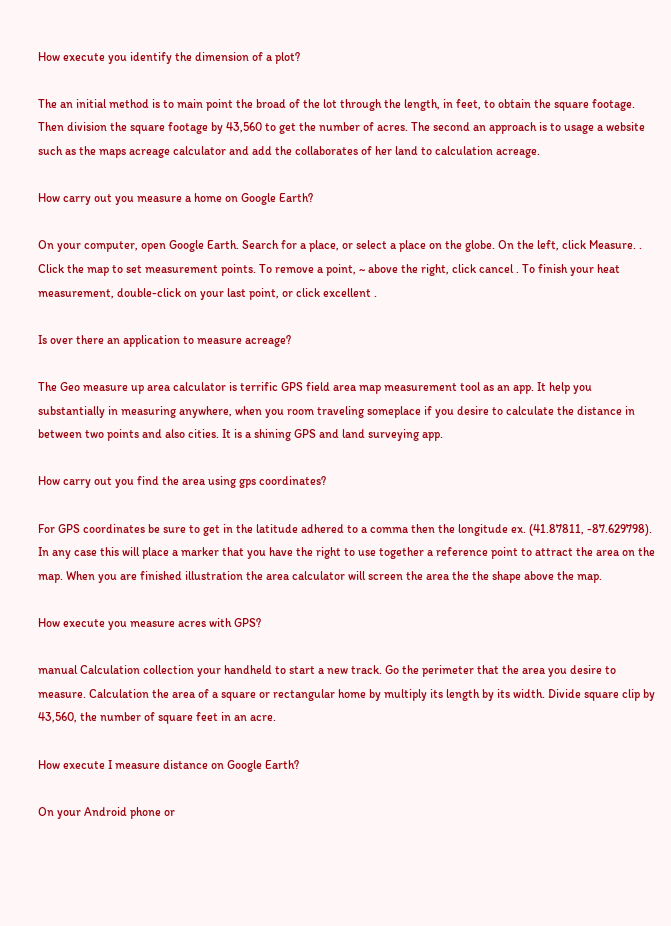How execute you identify the dimension of a plot?

The an initial method is to main point the broad of the lot through the length, in feet, to obtain the square footage. Then division the square footage by 43,560 to get the number of acres. The second an approach is to usage a website such as the maps acreage calculator and add the collaborates of her land to calculation acreage.

How carry out you measure a home on Google Earth?

On your computer, open Google Earth. Search for a place, or select a place on the globe. On the left, click Measure. . Click the map to set measurement points. To remove a point, ~ above the right, click cancel . To finish your heat measurement, double-click on your last point, or click excellent .

Is over there an application to measure acreage?

The Geo measure up area calculator is terrific GPS field area map measurement tool as an app. It help you substantially in measuring anywhere, when you room traveling someplace if you desire to calculate the distance in between two points and also cities. It is a shining GPS and land surveying app.

How carry out you find the area using gps coordinates?

For GPS coordinates be sure to get in the latitude adhered to a comma then the longitude ex. (41.87811, -87.629798). In any case this will place a marker that you have the right to use together a reference point to attract the area on the map. When you are finished illustration the area calculator will screen the area the the shape above the map.

How execute you measure acres with GPS?

manual Calculation collection your handheld to start a new track. Go the perimeter that the area you desire to measure. Calculation the area of a square or rectangular home by multiply its length by its width. Divide square clip by 43,560, the number of square feet in an acre.

How execute I measure distance on Google Earth?

On your Android phone or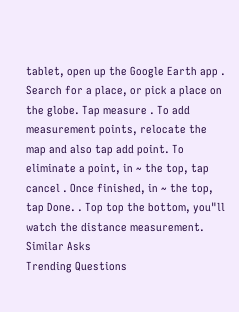tablet, open up the Google Earth app . Search for a place, or pick a place on the globe. Tap measure . To add measurement points, relocate the map and also tap add point. To eliminate a point, in ~ the top, tap cancel . Once finished, in ~ the top, tap Done. . Top top the bottom, you"ll watch the distance measurement.
Similar Asks
Trending Questions